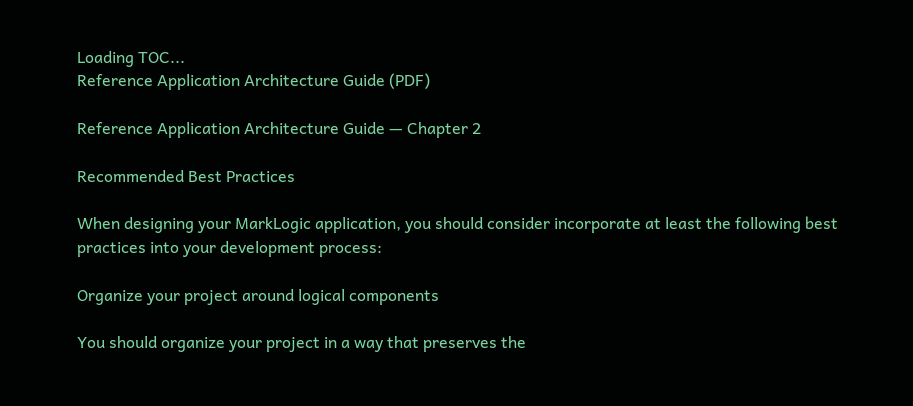Loading TOC...
Reference Application Architecture Guide (PDF)

Reference Application Architecture Guide — Chapter 2

Recommended Best Practices

When designing your MarkLogic application, you should consider incorporate at least the following best practices into your development process:

Organize your project around logical components

You should organize your project in a way that preserves the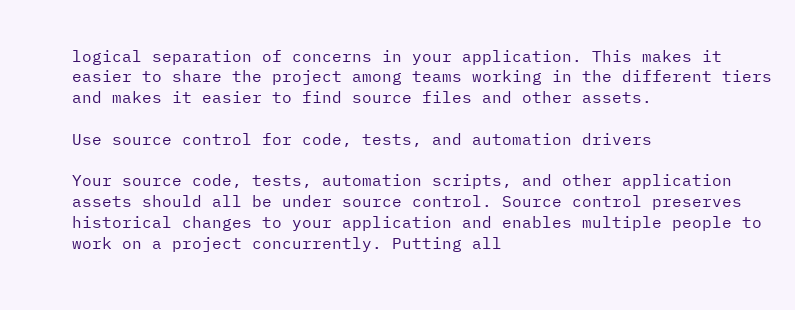logical separation of concerns in your application. This makes it easier to share the project among teams working in the different tiers and makes it easier to find source files and other assets.

Use source control for code, tests, and automation drivers

Your source code, tests, automation scripts, and other application assets should all be under source control. Source control preserves historical changes to your application and enables multiple people to work on a project concurrently. Putting all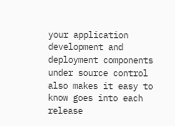your application development and deployment components under source control also makes it easy to know goes into each release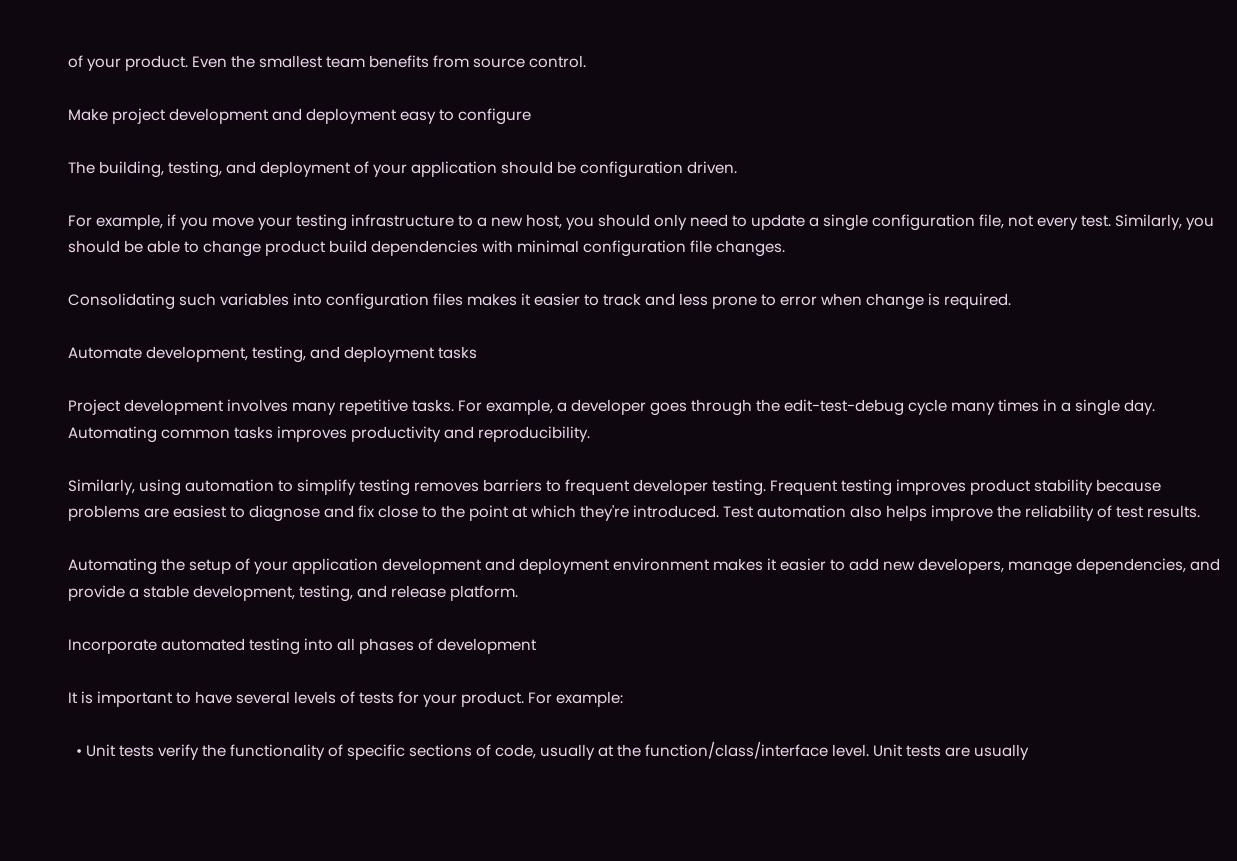of your product. Even the smallest team benefits from source control.

Make project development and deployment easy to configure

The building, testing, and deployment of your application should be configuration driven.

For example, if you move your testing infrastructure to a new host, you should only need to update a single configuration file, not every test. Similarly, you should be able to change product build dependencies with minimal configuration file changes.

Consolidating such variables into configuration files makes it easier to track and less prone to error when change is required.

Automate development, testing, and deployment tasks

Project development involves many repetitive tasks. For example, a developer goes through the edit-test-debug cycle many times in a single day. Automating common tasks improves productivity and reproducibility.

Similarly, using automation to simplify testing removes barriers to frequent developer testing. Frequent testing improves product stability because problems are easiest to diagnose and fix close to the point at which they're introduced. Test automation also helps improve the reliability of test results.

Automating the setup of your application development and deployment environment makes it easier to add new developers, manage dependencies, and provide a stable development, testing, and release platform.

Incorporate automated testing into all phases of development

It is important to have several levels of tests for your product. For example:

  • Unit tests verify the functionality of specific sections of code, usually at the function/class/interface level. Unit tests are usually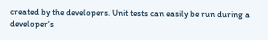created by the developers. Unit tests can easily be run during a developer's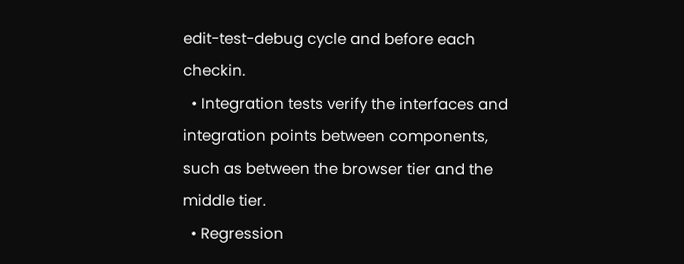edit-test-debug cycle and before each checkin.
  • Integration tests verify the interfaces and integration points between components, such as between the browser tier and the middle tier.
  • Regression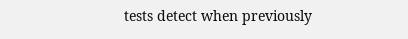tests detect when previously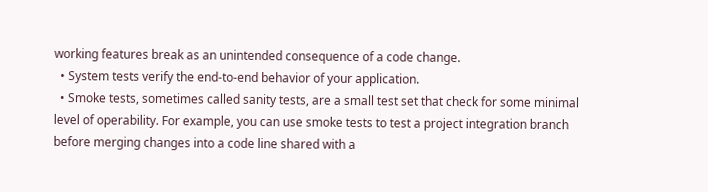working features break as an unintended consequence of a code change.
  • System tests verify the end-to-end behavior of your application.
  • Smoke tests, sometimes called sanity tests, are a small test set that check for some minimal level of operability. For example, you can use smoke tests to test a project integration branch before merging changes into a code line shared with a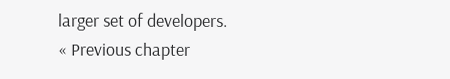larger set of developers.
« Previous chapter